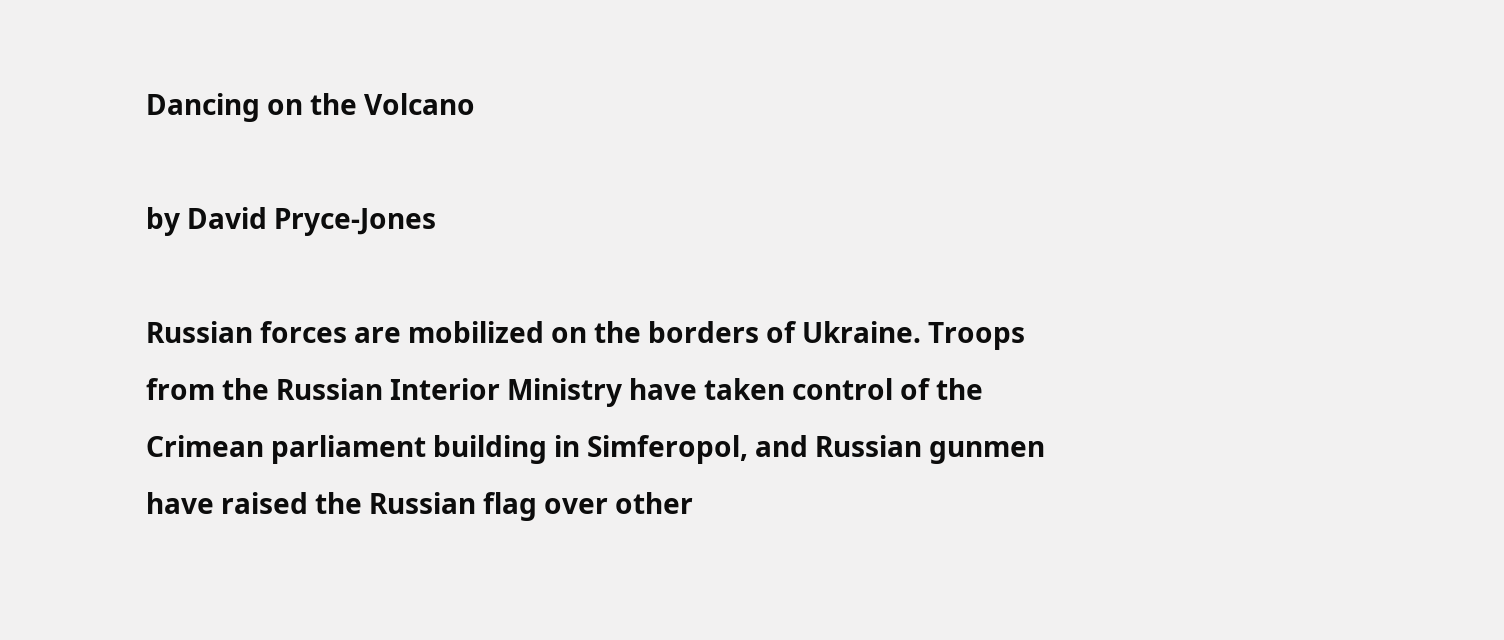Dancing on the Volcano

by David Pryce-Jones

Russian forces are mobilized on the borders of Ukraine. Troops from the Russian Interior Ministry have taken control of the Crimean parliament building in Simferopol, and Russian gunmen have raised the Russian flag over other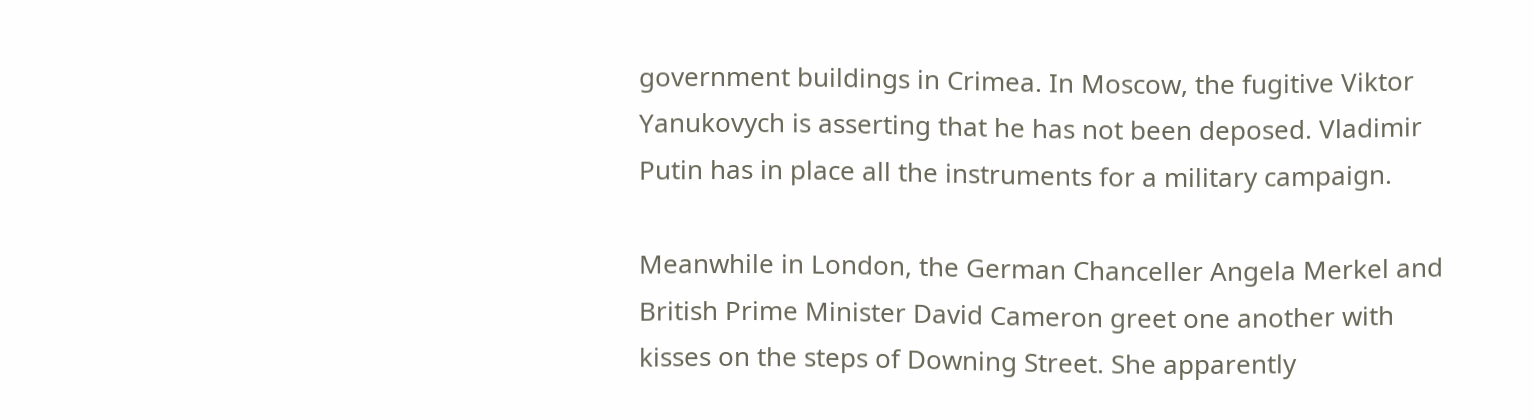government buildings in Crimea. In Moscow, the fugitive Viktor Yanukovych is asserting that he has not been deposed. Vladimir Putin has in place all the instruments for a military campaign.

Meanwhile in London, the German Chanceller Angela Merkel and British Prime Minister David Cameron greet one another with kisses on the steps of Downing Street. She apparently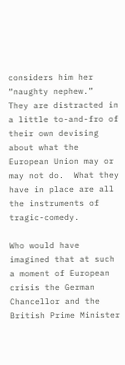considers him her “naughty nephew.”  They are distracted in a little to-and-fro of their own devising about what the European Union may or may not do.  What they have in place are all the instruments of tragic-comedy.

Who would have imagined that at such a moment of European crisis the German Chancellor and the British Prime Minister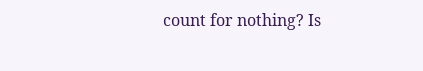count for nothing? Is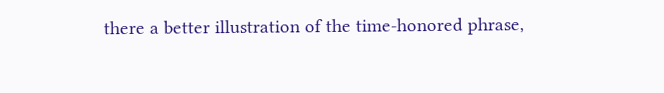there a better illustration of the time-honored phrase,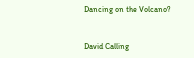Dancing on the Volcano?


David Calling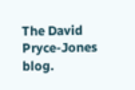The David Pryce-Jones blog.